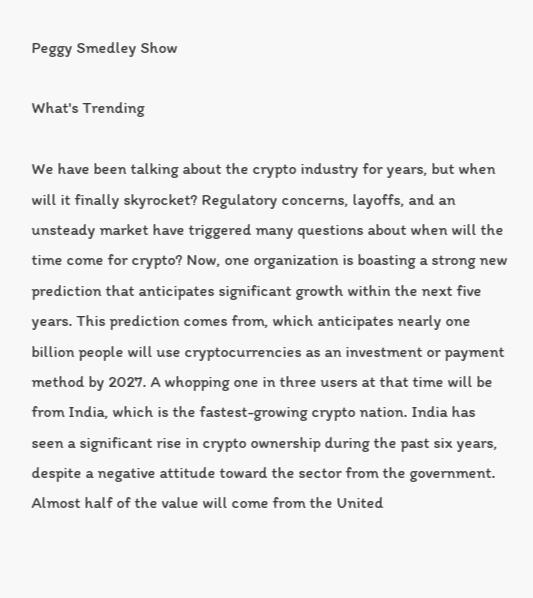Peggy Smedley Show

What's Trending

We have been talking about the crypto industry for years, but when will it finally skyrocket? Regulatory concerns, layoffs, and an unsteady market have triggered many questions about when will the time come for crypto? Now, one organization is boasting a strong new prediction that anticipates significant growth within the next five years. This prediction comes from, which anticipates nearly one billion people will use cryptocurrencies as an investment or payment method by 2027. A whopping one in three users at that time will be from India, which is the fastest-growing crypto nation. India has seen a significant rise in crypto ownership during the past six years, despite a negative attitude toward the sector from the government. Almost half of the value will come from the United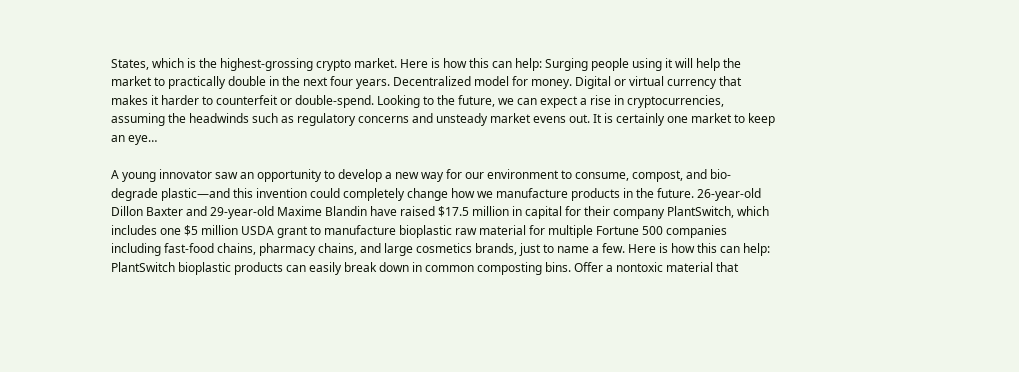States, which is the highest-grossing crypto market. Here is how this can help: Surging people using it will help the market to practically double in the next four years. Decentralized model for money. Digital or virtual currency that makes it harder to counterfeit or double-spend. Looking to the future, we can expect a rise in cryptocurrencies, assuming the headwinds such as regulatory concerns and unsteady market evens out. It is certainly one market to keep an eye…

A young innovator saw an opportunity to develop a new way for our environment to consume, compost, and bio-degrade plastic—and this invention could completely change how we manufacture products in the future. 26-year-old Dillon Baxter and 29-year-old Maxime Blandin have raised $17.5 million in capital for their company PlantSwitch, which includes one $5 million USDA grant to manufacture bioplastic raw material for multiple Fortune 500 companies including fast-food chains, pharmacy chains, and large cosmetics brands, just to name a few. Here is how this can help: PlantSwitch bioplastic products can easily break down in common composting bins. Offer a nontoxic material that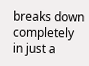breaks down completely in just a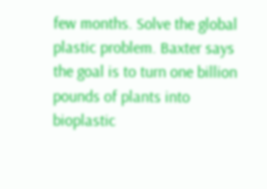few months. Solve the global plastic problem. Baxter says the goal is to turn one billion pounds of plants into bioplastic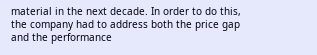material in the next decade. In order to do this, the company had to address both the price gap and the performance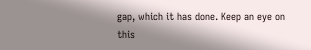gap, which it has done. Keep an eye on this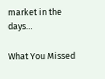market in the days…

What You Missed